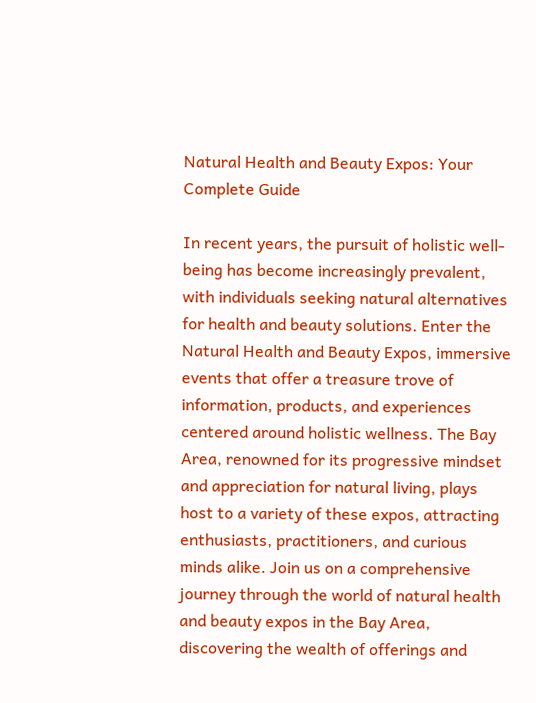Natural Health and Beauty Expos: Your Complete Guide

In recent years, the pursuit of holistic well-being has become increasingly prevalent, with individuals seeking natural alternatives for health and beauty solutions. Enter the Natural Health and Beauty Expos, immersive events that offer a treasure trove of information, products, and experiences centered around holistic wellness. The Bay Area, renowned for its progressive mindset and appreciation for natural living, plays host to a variety of these expos, attracting enthusiasts, practitioners, and curious minds alike. Join us on a comprehensive journey through the world of natural health and beauty expos in the Bay Area, discovering the wealth of offerings and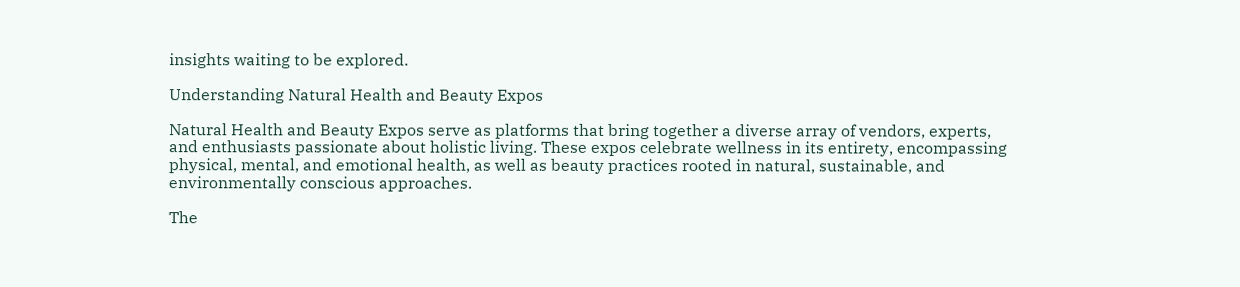insights waiting to be explored.

Understanding Natural Health and Beauty Expos

Natural Health and Beauty Expos serve as platforms that bring together a diverse array of vendors, experts, and enthusiasts passionate about holistic living. These expos celebrate wellness in its entirety, encompassing physical, mental, and emotional health, as well as beauty practices rooted in natural, sustainable, and environmentally conscious approaches.

The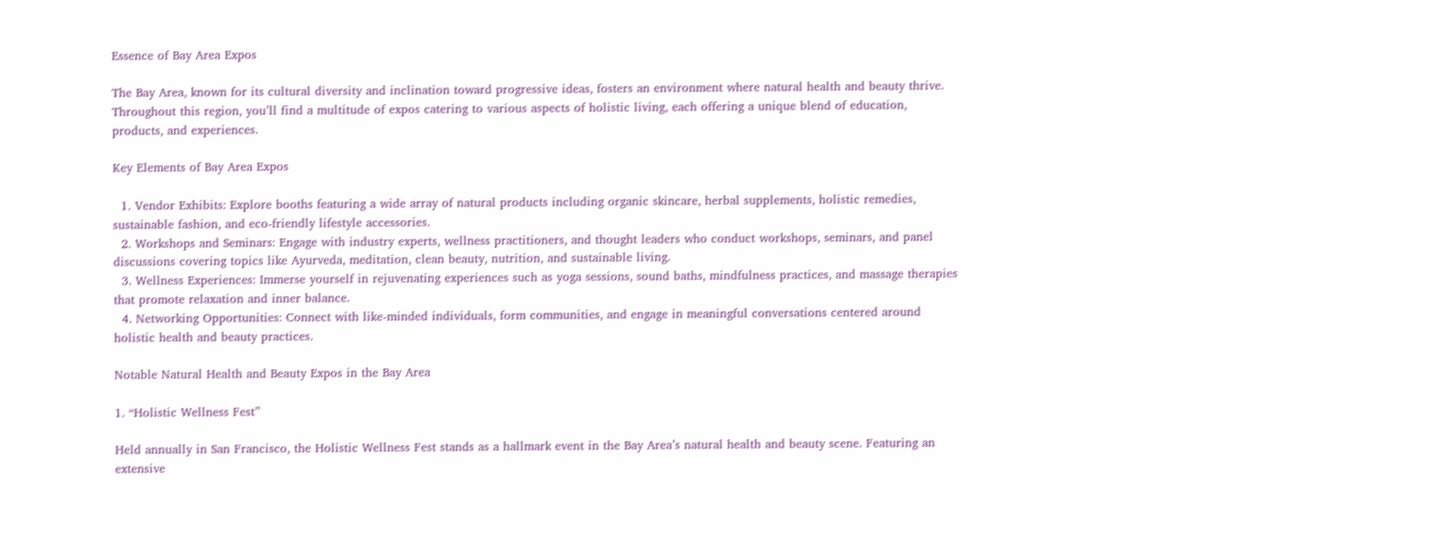Essence of Bay Area Expos

The Bay Area, known for its cultural diversity and inclination toward progressive ideas, fosters an environment where natural health and beauty thrive. Throughout this region, you’ll find a multitude of expos catering to various aspects of holistic living, each offering a unique blend of education, products, and experiences.

Key Elements of Bay Area Expos

  1. Vendor Exhibits: Explore booths featuring a wide array of natural products including organic skincare, herbal supplements, holistic remedies, sustainable fashion, and eco-friendly lifestyle accessories.
  2. Workshops and Seminars: Engage with industry experts, wellness practitioners, and thought leaders who conduct workshops, seminars, and panel discussions covering topics like Ayurveda, meditation, clean beauty, nutrition, and sustainable living.
  3. Wellness Experiences: Immerse yourself in rejuvenating experiences such as yoga sessions, sound baths, mindfulness practices, and massage therapies that promote relaxation and inner balance.
  4. Networking Opportunities: Connect with like-minded individuals, form communities, and engage in meaningful conversations centered around holistic health and beauty practices.

Notable Natural Health and Beauty Expos in the Bay Area

1. “Holistic Wellness Fest”

Held annually in San Francisco, the Holistic Wellness Fest stands as a hallmark event in the Bay Area’s natural health and beauty scene. Featuring an extensive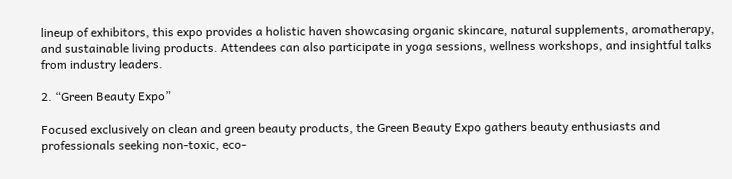lineup of exhibitors, this expo provides a holistic haven showcasing organic skincare, natural supplements, aromatherapy, and sustainable living products. Attendees can also participate in yoga sessions, wellness workshops, and insightful talks from industry leaders.

2. “Green Beauty Expo”

Focused exclusively on clean and green beauty products, the Green Beauty Expo gathers beauty enthusiasts and professionals seeking non-toxic, eco-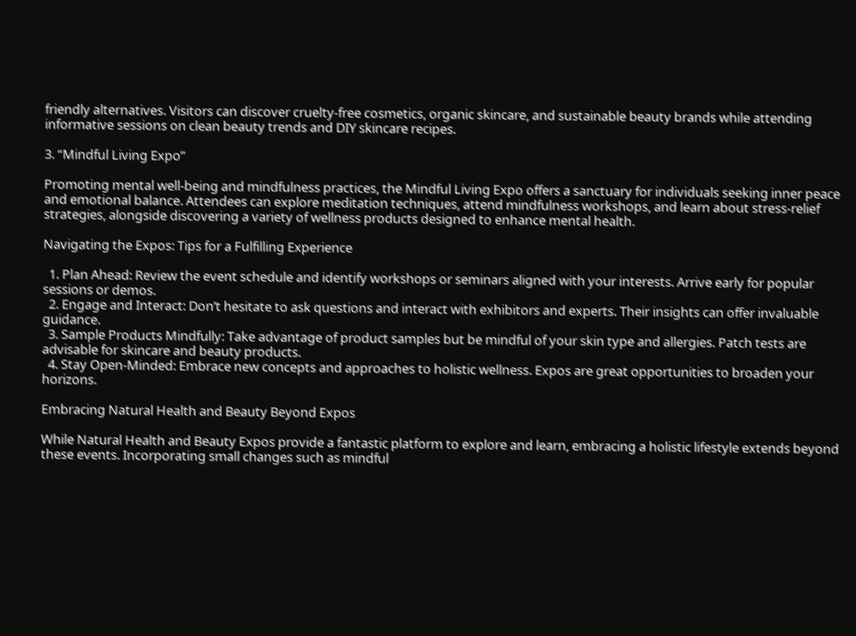friendly alternatives. Visitors can discover cruelty-free cosmetics, organic skincare, and sustainable beauty brands while attending informative sessions on clean beauty trends and DIY skincare recipes.

3. “Mindful Living Expo”

Promoting mental well-being and mindfulness practices, the Mindful Living Expo offers a sanctuary for individuals seeking inner peace and emotional balance. Attendees can explore meditation techniques, attend mindfulness workshops, and learn about stress-relief strategies, alongside discovering a variety of wellness products designed to enhance mental health.

Navigating the Expos: Tips for a Fulfilling Experience

  1. Plan Ahead: Review the event schedule and identify workshops or seminars aligned with your interests. Arrive early for popular sessions or demos.
  2. Engage and Interact: Don’t hesitate to ask questions and interact with exhibitors and experts. Their insights can offer invaluable guidance.
  3. Sample Products Mindfully: Take advantage of product samples but be mindful of your skin type and allergies. Patch tests are advisable for skincare and beauty products.
  4. Stay Open-Minded: Embrace new concepts and approaches to holistic wellness. Expos are great opportunities to broaden your horizons.

Embracing Natural Health and Beauty Beyond Expos

While Natural Health and Beauty Expos provide a fantastic platform to explore and learn, embracing a holistic lifestyle extends beyond these events. Incorporating small changes such as mindful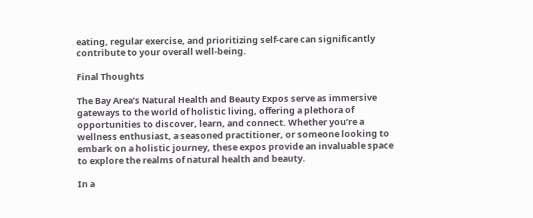eating, regular exercise, and prioritizing self-care can significantly contribute to your overall well-being.

Final Thoughts

The Bay Area’s Natural Health and Beauty Expos serve as immersive gateways to the world of holistic living, offering a plethora of opportunities to discover, learn, and connect. Whether you’re a wellness enthusiast, a seasoned practitioner, or someone looking to embark on a holistic journey, these expos provide an invaluable space to explore the realms of natural health and beauty.

In a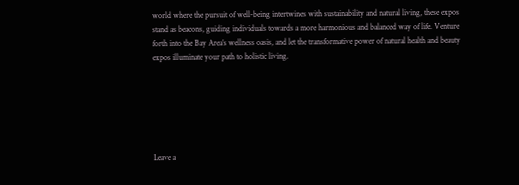world where the pursuit of well-being intertwines with sustainability and natural living, these expos stand as beacons, guiding individuals towards a more harmonious and balanced way of life. Venture forth into the Bay Area’s wellness oasis, and let the transformative power of natural health and beauty expos illuminate your path to holistic living.






Leave a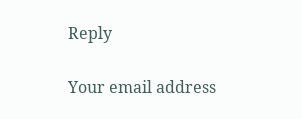Reply

Your email address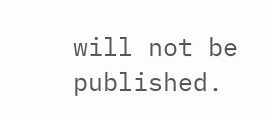will not be published.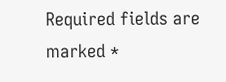Required fields are marked *